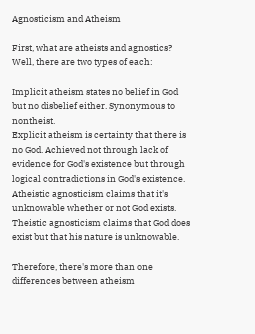Agnosticism and Atheism

First, what are atheists and agnostics? Well, there are two types of each:

Implicit atheism states no belief in God but no disbelief either. Synonymous to nontheist.
Explicit atheism is certainty that there is no God. Achieved not through lack of evidence for God's existence but through logical contradictions in God's existence.
Atheistic agnosticism claims that it's unknowable whether or not God exists.
Theistic agnosticism claims that God does exist but that his nature is unknowable.

Therefore, there's more than one differences between atheism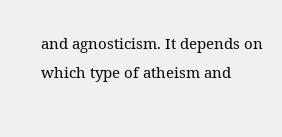and agnosticism. It depends on which type of atheism and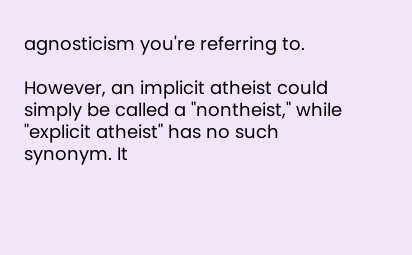agnosticism you're referring to.

However, an implicit atheist could simply be called a "nontheist," while "explicit atheist" has no such synonym. It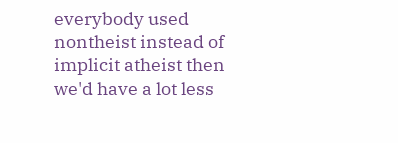everybody used nontheist instead of implicit atheist then we'd have a lot less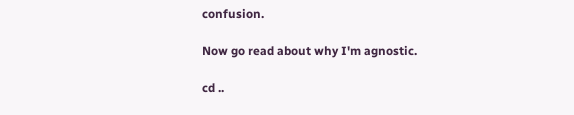confusion.

Now go read about why I'm agnostic.

cd ..